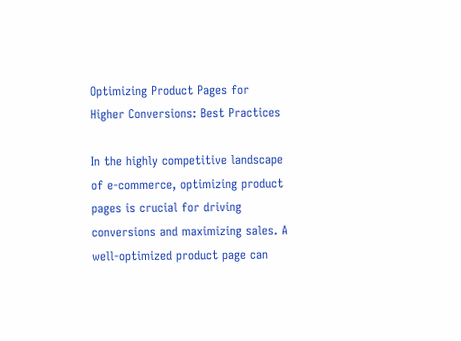Optimizing Product Pages for Higher Conversions: Best Practices

In the highly competitive landscape of e-commerce, optimizing product pages is crucial for driving conversions and maximizing sales. A well-optimized product page can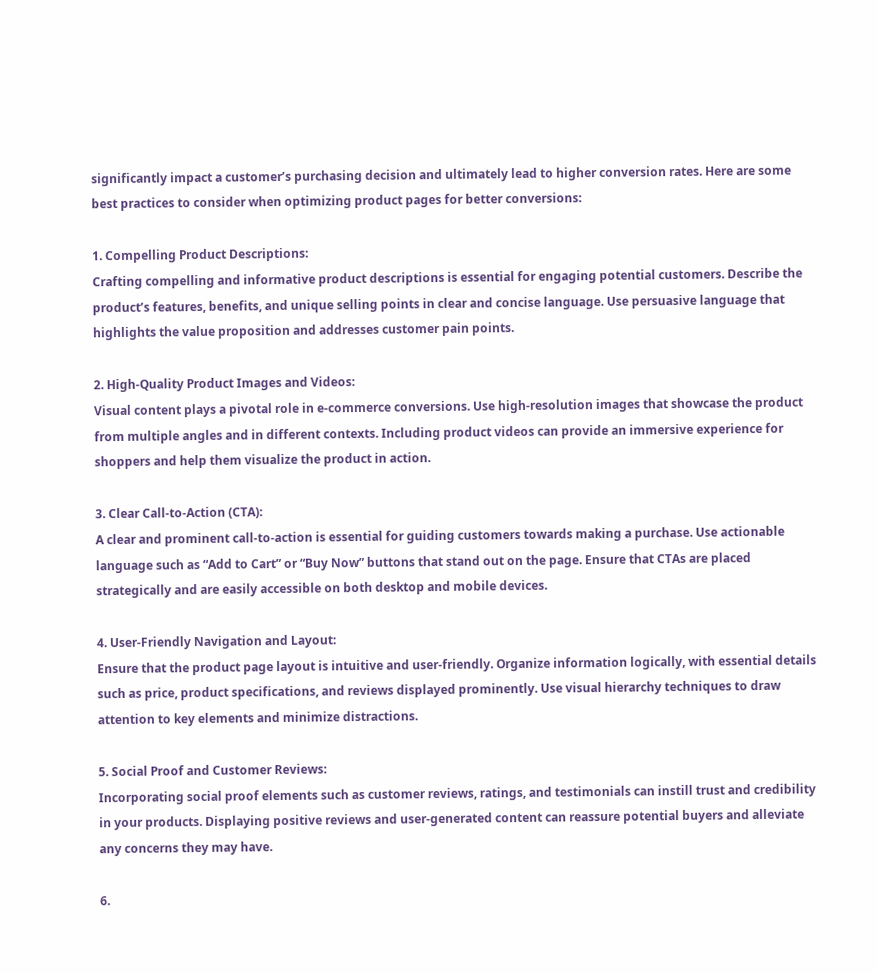significantly impact a customer’s purchasing decision and ultimately lead to higher conversion rates. Here are some best practices to consider when optimizing product pages for better conversions:

1. Compelling Product Descriptions:
Crafting compelling and informative product descriptions is essential for engaging potential customers. Describe the product’s features, benefits, and unique selling points in clear and concise language. Use persuasive language that highlights the value proposition and addresses customer pain points.

2. High-Quality Product Images and Videos:
Visual content plays a pivotal role in e-commerce conversions. Use high-resolution images that showcase the product from multiple angles and in different contexts. Including product videos can provide an immersive experience for shoppers and help them visualize the product in action.

3. Clear Call-to-Action (CTA):
A clear and prominent call-to-action is essential for guiding customers towards making a purchase. Use actionable language such as “Add to Cart” or “Buy Now” buttons that stand out on the page. Ensure that CTAs are placed strategically and are easily accessible on both desktop and mobile devices.

4. User-Friendly Navigation and Layout:
Ensure that the product page layout is intuitive and user-friendly. Organize information logically, with essential details such as price, product specifications, and reviews displayed prominently. Use visual hierarchy techniques to draw attention to key elements and minimize distractions.

5. Social Proof and Customer Reviews:
Incorporating social proof elements such as customer reviews, ratings, and testimonials can instill trust and credibility in your products. Displaying positive reviews and user-generated content can reassure potential buyers and alleviate any concerns they may have.

6.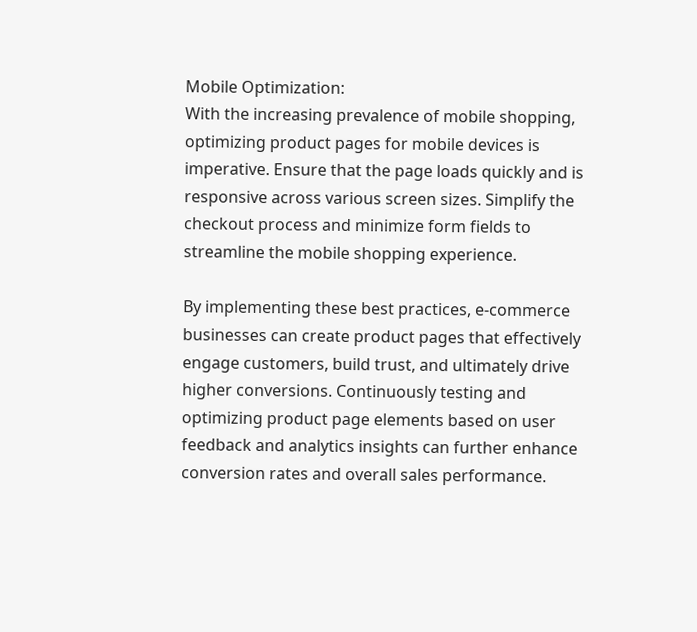Mobile Optimization:
With the increasing prevalence of mobile shopping, optimizing product pages for mobile devices is imperative. Ensure that the page loads quickly and is responsive across various screen sizes. Simplify the checkout process and minimize form fields to streamline the mobile shopping experience.

By implementing these best practices, e-commerce businesses can create product pages that effectively engage customers, build trust, and ultimately drive higher conversions. Continuously testing and optimizing product page elements based on user feedback and analytics insights can further enhance conversion rates and overall sales performance.